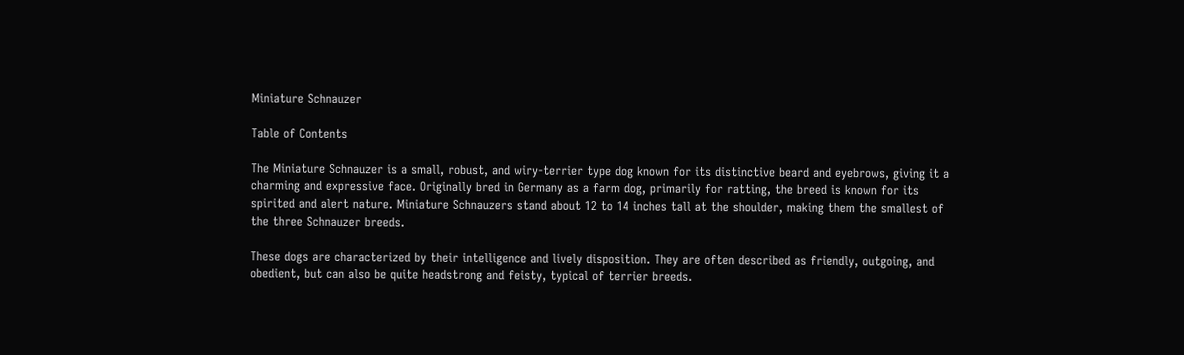Miniature Schnauzer

Table of Contents

The Miniature Schnauzer is a small, robust, and wiry-terrier type dog known for its distinctive beard and eyebrows, giving it a charming and expressive face. Originally bred in Germany as a farm dog, primarily for ratting, the breed is known for its spirited and alert nature. Miniature Schnauzers stand about 12 to 14 inches tall at the shoulder, making them the smallest of the three Schnauzer breeds.

These dogs are characterized by their intelligence and lively disposition. They are often described as friendly, outgoing, and obedient, but can also be quite headstrong and feisty, typical of terrier breeds.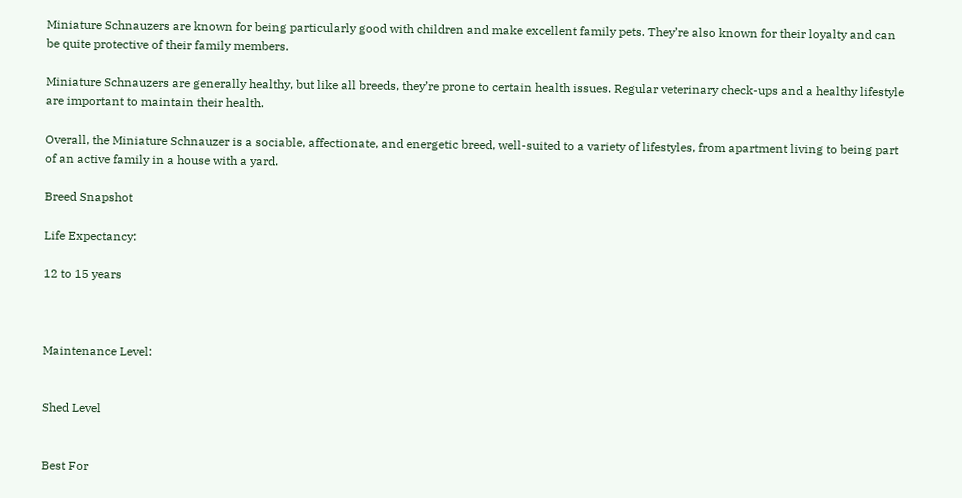Miniature Schnauzers are known for being particularly good with children and make excellent family pets. They’re also known for their loyalty and can be quite protective of their family members.

Miniature Schnauzers are generally healthy, but like all breeds, they’re prone to certain health issues. Regular veterinary check-ups and a healthy lifestyle are important to maintain their health.

Overall, the Miniature Schnauzer is a sociable, affectionate, and energetic breed, well-suited to a variety of lifestyles, from apartment living to being part of an active family in a house with a yard.

Breed Snapshot

Life Expectancy:

12 to 15 years



Maintenance Level:


Shed Level


Best For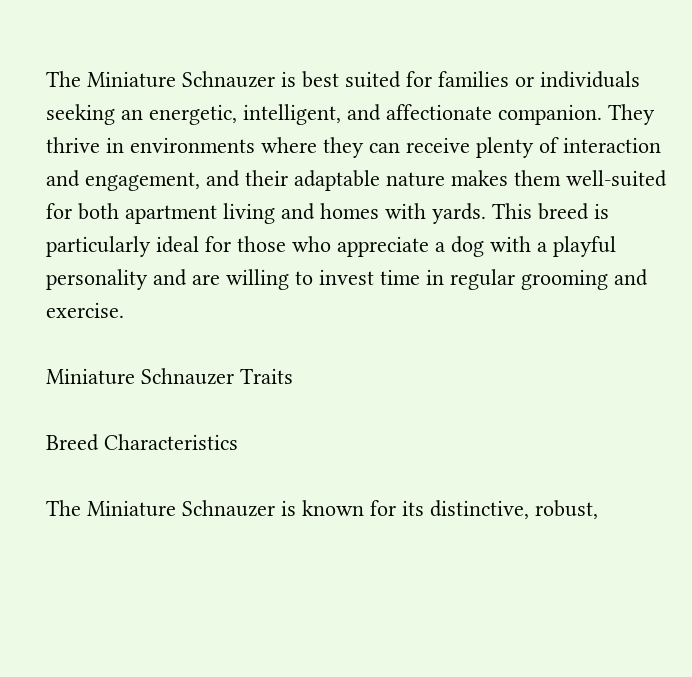The Miniature Schnauzer is best suited for families or individuals seeking an energetic, intelligent, and affectionate companion. They thrive in environments where they can receive plenty of interaction and engagement, and their adaptable nature makes them well-suited for both apartment living and homes with yards. This breed is particularly ideal for those who appreciate a dog with a playful personality and are willing to invest time in regular grooming and exercise.

Miniature Schnauzer Traits

Breed Characteristics

The Miniature Schnauzer is known for its distinctive, robust,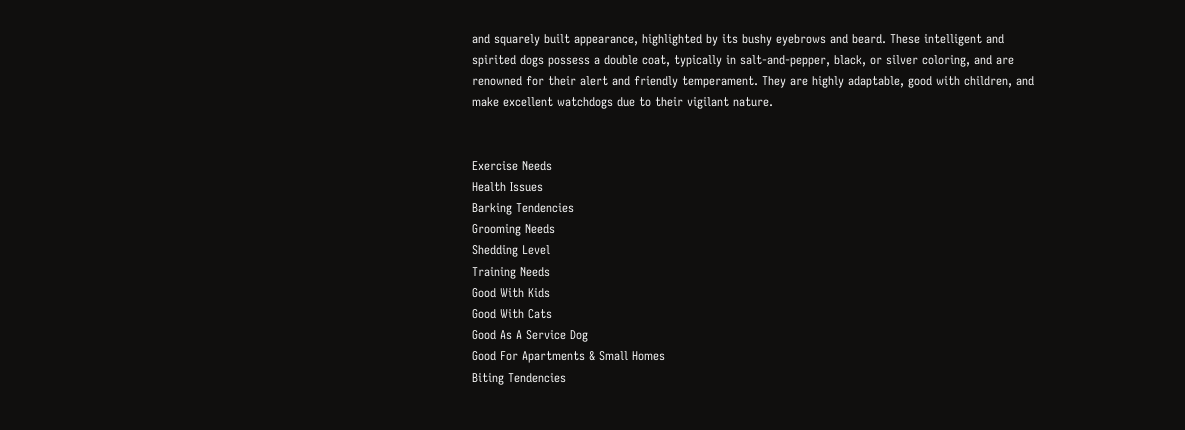and squarely built appearance, highlighted by its bushy eyebrows and beard. These intelligent and spirited dogs possess a double coat, typically in salt-and-pepper, black, or silver coloring, and are renowned for their alert and friendly temperament. They are highly adaptable, good with children, and make excellent watchdogs due to their vigilant nature.


Exercise Needs
Health Issues
Barking Tendencies
Grooming Needs
Shedding Level
Training Needs
Good With Kids
Good With Cats
Good As A Service Dog
Good For Apartments & Small Homes
Biting Tendencies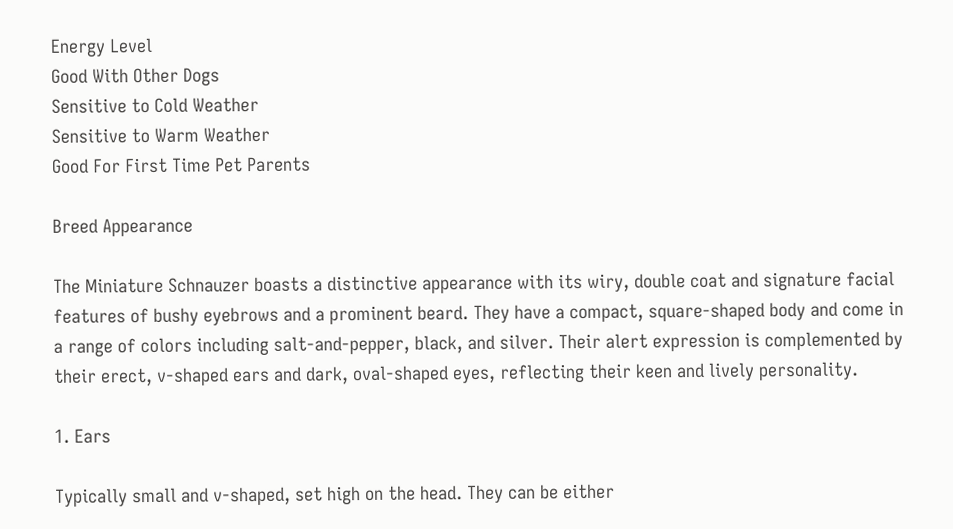Energy Level
Good With Other Dogs
Sensitive to Cold Weather
Sensitive to Warm Weather
Good For First Time Pet Parents

Breed Appearance

The Miniature Schnauzer boasts a distinctive appearance with its wiry, double coat and signature facial features of bushy eyebrows and a prominent beard. They have a compact, square-shaped body and come in a range of colors including salt-and-pepper, black, and silver. Their alert expression is complemented by their erect, v-shaped ears and dark, oval-shaped eyes, reflecting their keen and lively personality.

1. Ears

Typically small and v-shaped, set high on the head. They can be either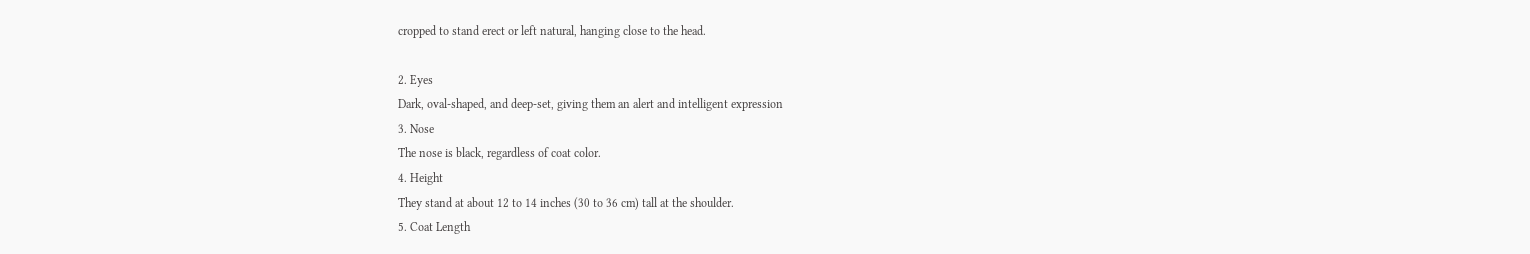cropped to stand erect or left natural, hanging close to the head.

2. Eyes
Dark, oval-shaped, and deep-set, giving them an alert and intelligent expression
3. Nose
The nose is black, regardless of coat color.
4. Height
They stand at about 12 to 14 inches (30 to 36 cm) tall at the shoulder.
5. Coat Length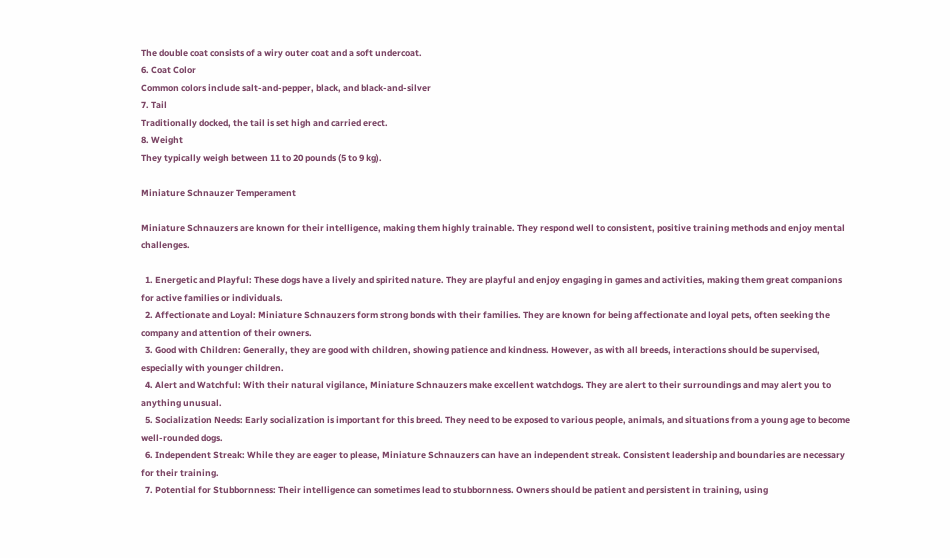The double coat consists of a wiry outer coat and a soft undercoat.
6. Coat Color
Common colors include salt-and-pepper, black, and black-and-silver
7. Tail
Traditionally docked, the tail is set high and carried erect.
8. Weight
They typically weigh between 11 to 20 pounds (5 to 9 kg).

Miniature Schnauzer Temperament

Miniature Schnauzers are known for their intelligence, making them highly trainable. They respond well to consistent, positive training methods and enjoy mental challenges.

  1. Energetic and Playful: These dogs have a lively and spirited nature. They are playful and enjoy engaging in games and activities, making them great companions for active families or individuals.
  2. Affectionate and Loyal: Miniature Schnauzers form strong bonds with their families. They are known for being affectionate and loyal pets, often seeking the company and attention of their owners.
  3. Good with Children: Generally, they are good with children, showing patience and kindness. However, as with all breeds, interactions should be supervised, especially with younger children.
  4. Alert and Watchful: With their natural vigilance, Miniature Schnauzers make excellent watchdogs. They are alert to their surroundings and may alert you to anything unusual.
  5. Socialization Needs: Early socialization is important for this breed. They need to be exposed to various people, animals, and situations from a young age to become well-rounded dogs.
  6. Independent Streak: While they are eager to please, Miniature Schnauzers can have an independent streak. Consistent leadership and boundaries are necessary for their training.
  7. Potential for Stubbornness: Their intelligence can sometimes lead to stubbornness. Owners should be patient and persistent in training, using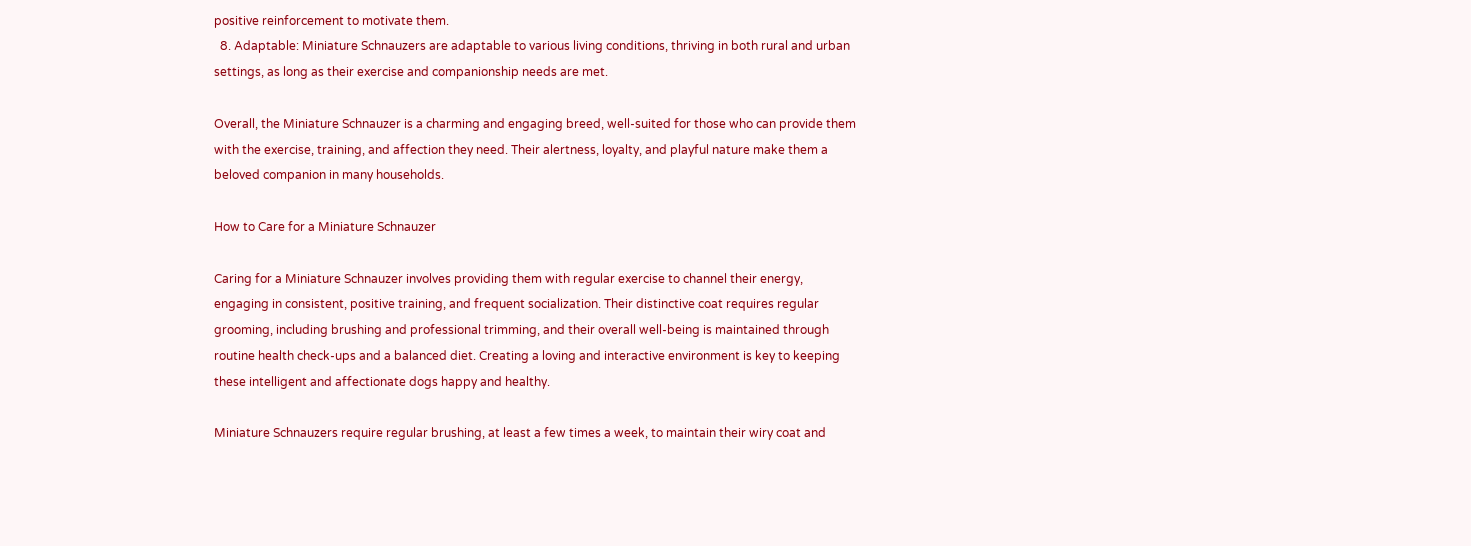positive reinforcement to motivate them.
  8. Adaptable: Miniature Schnauzers are adaptable to various living conditions, thriving in both rural and urban settings, as long as their exercise and companionship needs are met.

Overall, the Miniature Schnauzer is a charming and engaging breed, well-suited for those who can provide them with the exercise, training, and affection they need. Their alertness, loyalty, and playful nature make them a beloved companion in many households.

How to Care for a Miniature Schnauzer

Caring for a Miniature Schnauzer involves providing them with regular exercise to channel their energy, engaging in consistent, positive training, and frequent socialization. Their distinctive coat requires regular grooming, including brushing and professional trimming, and their overall well-being is maintained through routine health check-ups and a balanced diet. Creating a loving and interactive environment is key to keeping these intelligent and affectionate dogs happy and healthy.

Miniature Schnauzers require regular brushing, at least a few times a week, to maintain their wiry coat and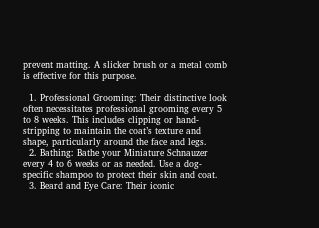prevent matting. A slicker brush or a metal comb is effective for this purpose.

  1. Professional Grooming: Their distinctive look often necessitates professional grooming every 5 to 8 weeks. This includes clipping or hand-stripping to maintain the coat’s texture and shape, particularly around the face and legs.
  2. Bathing: Bathe your Miniature Schnauzer every 4 to 6 weeks or as needed. Use a dog-specific shampoo to protect their skin and coat.
  3. Beard and Eye Care: Their iconic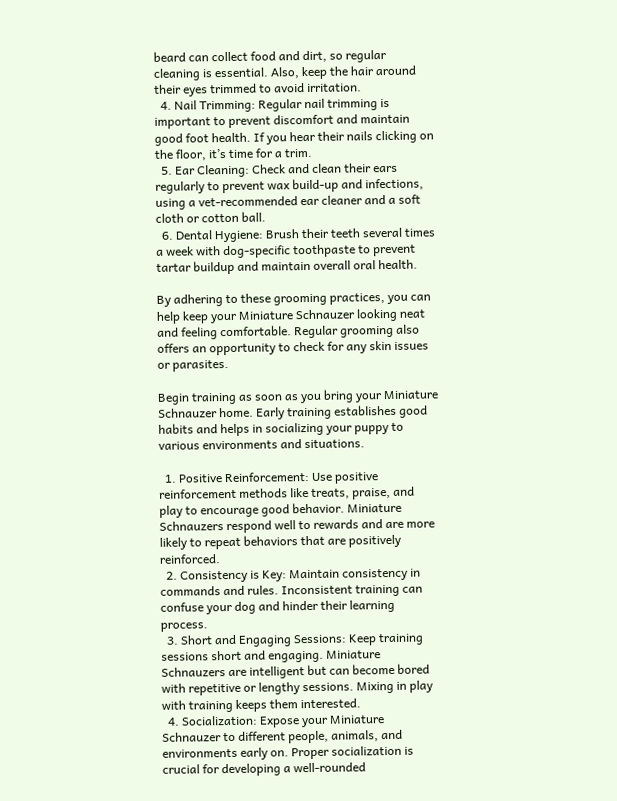beard can collect food and dirt, so regular cleaning is essential. Also, keep the hair around their eyes trimmed to avoid irritation.
  4. Nail Trimming: Regular nail trimming is important to prevent discomfort and maintain good foot health. If you hear their nails clicking on the floor, it’s time for a trim.
  5. Ear Cleaning: Check and clean their ears regularly to prevent wax build-up and infections, using a vet-recommended ear cleaner and a soft cloth or cotton ball.
  6. Dental Hygiene: Brush their teeth several times a week with dog-specific toothpaste to prevent tartar buildup and maintain overall oral health.

By adhering to these grooming practices, you can help keep your Miniature Schnauzer looking neat and feeling comfortable. Regular grooming also offers an opportunity to check for any skin issues or parasites.

Begin training as soon as you bring your Miniature Schnauzer home. Early training establishes good habits and helps in socializing your puppy to various environments and situations.

  1. Positive Reinforcement: Use positive reinforcement methods like treats, praise, and play to encourage good behavior. Miniature Schnauzers respond well to rewards and are more likely to repeat behaviors that are positively reinforced.
  2. Consistency is Key: Maintain consistency in commands and rules. Inconsistent training can confuse your dog and hinder their learning process.
  3. Short and Engaging Sessions: Keep training sessions short and engaging. Miniature Schnauzers are intelligent but can become bored with repetitive or lengthy sessions. Mixing in play with training keeps them interested.
  4. Socialization: Expose your Miniature Schnauzer to different people, animals, and environments early on. Proper socialization is crucial for developing a well-rounded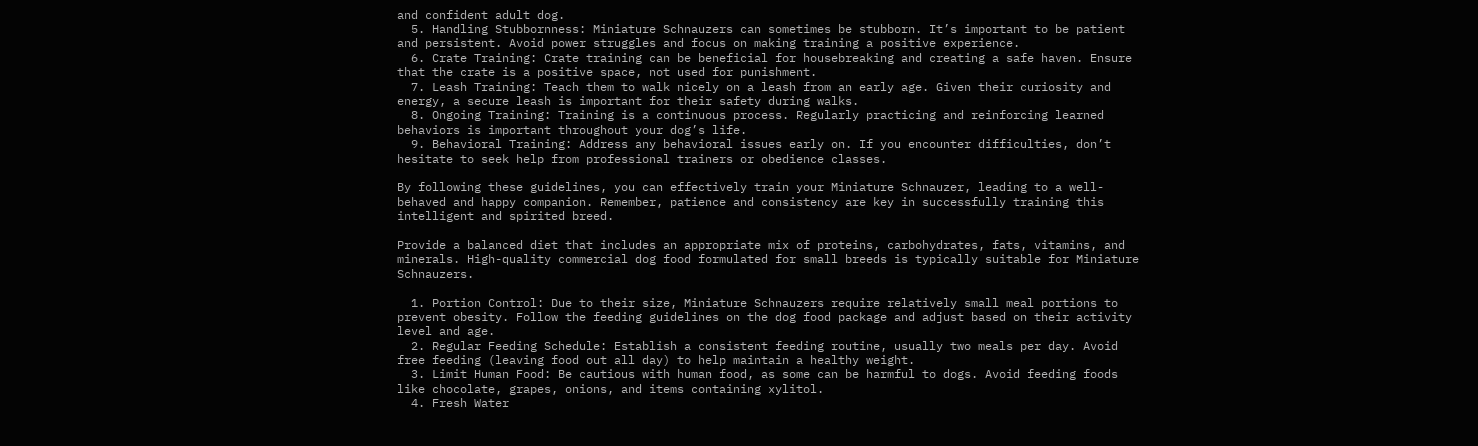and confident adult dog.
  5. Handling Stubbornness: Miniature Schnauzers can sometimes be stubborn. It’s important to be patient and persistent. Avoid power struggles and focus on making training a positive experience.
  6. Crate Training: Crate training can be beneficial for housebreaking and creating a safe haven. Ensure that the crate is a positive space, not used for punishment.
  7. Leash Training: Teach them to walk nicely on a leash from an early age. Given their curiosity and energy, a secure leash is important for their safety during walks.
  8. Ongoing Training: Training is a continuous process. Regularly practicing and reinforcing learned behaviors is important throughout your dog’s life.
  9. Behavioral Training: Address any behavioral issues early on. If you encounter difficulties, don’t hesitate to seek help from professional trainers or obedience classes.

By following these guidelines, you can effectively train your Miniature Schnauzer, leading to a well-behaved and happy companion. Remember, patience and consistency are key in successfully training this intelligent and spirited breed.

Provide a balanced diet that includes an appropriate mix of proteins, carbohydrates, fats, vitamins, and minerals. High-quality commercial dog food formulated for small breeds is typically suitable for Miniature Schnauzers.

  1. Portion Control: Due to their size, Miniature Schnauzers require relatively small meal portions to prevent obesity. Follow the feeding guidelines on the dog food package and adjust based on their activity level and age.
  2. Regular Feeding Schedule: Establish a consistent feeding routine, usually two meals per day. Avoid free feeding (leaving food out all day) to help maintain a healthy weight.
  3. Limit Human Food: Be cautious with human food, as some can be harmful to dogs. Avoid feeding foods like chocolate, grapes, onions, and items containing xylitol.
  4. Fresh Water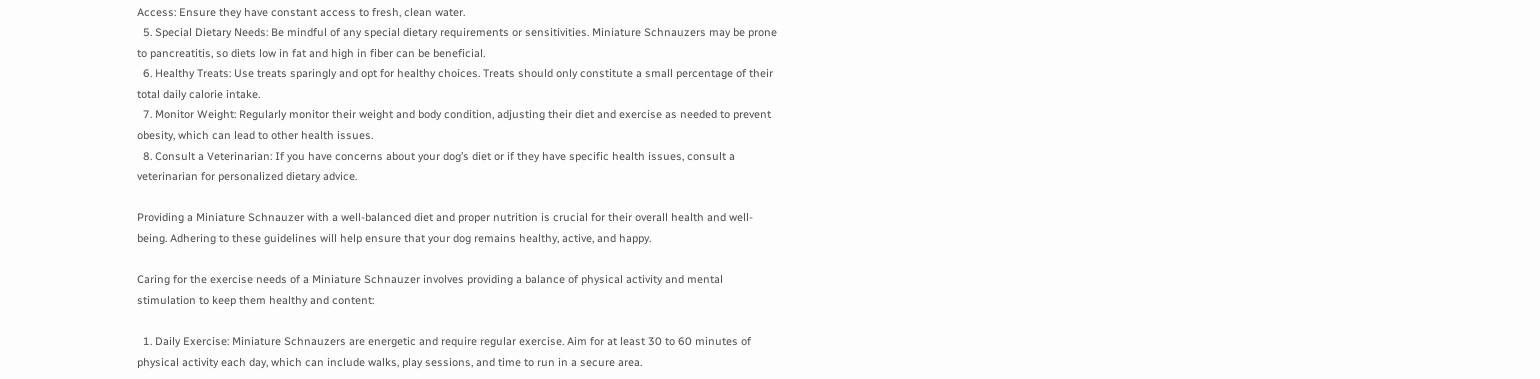Access: Ensure they have constant access to fresh, clean water.
  5. Special Dietary Needs: Be mindful of any special dietary requirements or sensitivities. Miniature Schnauzers may be prone to pancreatitis, so diets low in fat and high in fiber can be beneficial.
  6. Healthy Treats: Use treats sparingly and opt for healthy choices. Treats should only constitute a small percentage of their total daily calorie intake.
  7. Monitor Weight: Regularly monitor their weight and body condition, adjusting their diet and exercise as needed to prevent obesity, which can lead to other health issues.
  8. Consult a Veterinarian: If you have concerns about your dog’s diet or if they have specific health issues, consult a veterinarian for personalized dietary advice.

Providing a Miniature Schnauzer with a well-balanced diet and proper nutrition is crucial for their overall health and well-being. Adhering to these guidelines will help ensure that your dog remains healthy, active, and happy.

Caring for the exercise needs of a Miniature Schnauzer involves providing a balance of physical activity and mental stimulation to keep them healthy and content:

  1. Daily Exercise: Miniature Schnauzers are energetic and require regular exercise. Aim for at least 30 to 60 minutes of physical activity each day, which can include walks, play sessions, and time to run in a secure area.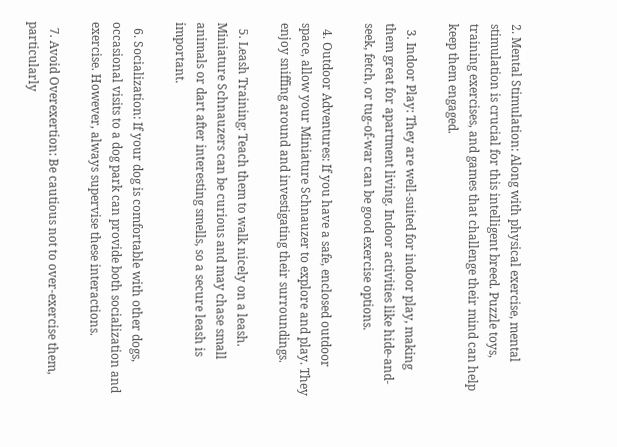2. Mental Stimulation: Along with physical exercise, mental stimulation is crucial for this intelligent breed. Puzzle toys, training exercises, and games that challenge their mind can help keep them engaged.

  3. Indoor Play: They are well-suited for indoor play, making them great for apartment living. Indoor activities like hide-and-seek, fetch, or tug-of-war can be good exercise options.

  4. Outdoor Adventures: If you have a safe, enclosed outdoor space, allow your Miniature Schnauzer to explore and play. They enjoy sniffing around and investigating their surroundings.

  5. Leash Training: Teach them to walk nicely on a leash. Miniature Schnauzers can be curious and may chase small animals or dart after interesting smells, so a secure leash is important.

  6. Socialization: If your dog is comfortable with other dogs, occasional visits to a dog park can provide both socialization and exercise. However, always supervise these interactions.

  7. Avoid Overexertion: Be cautious not to over-exercise them, particularly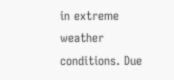in extreme weather conditions. Due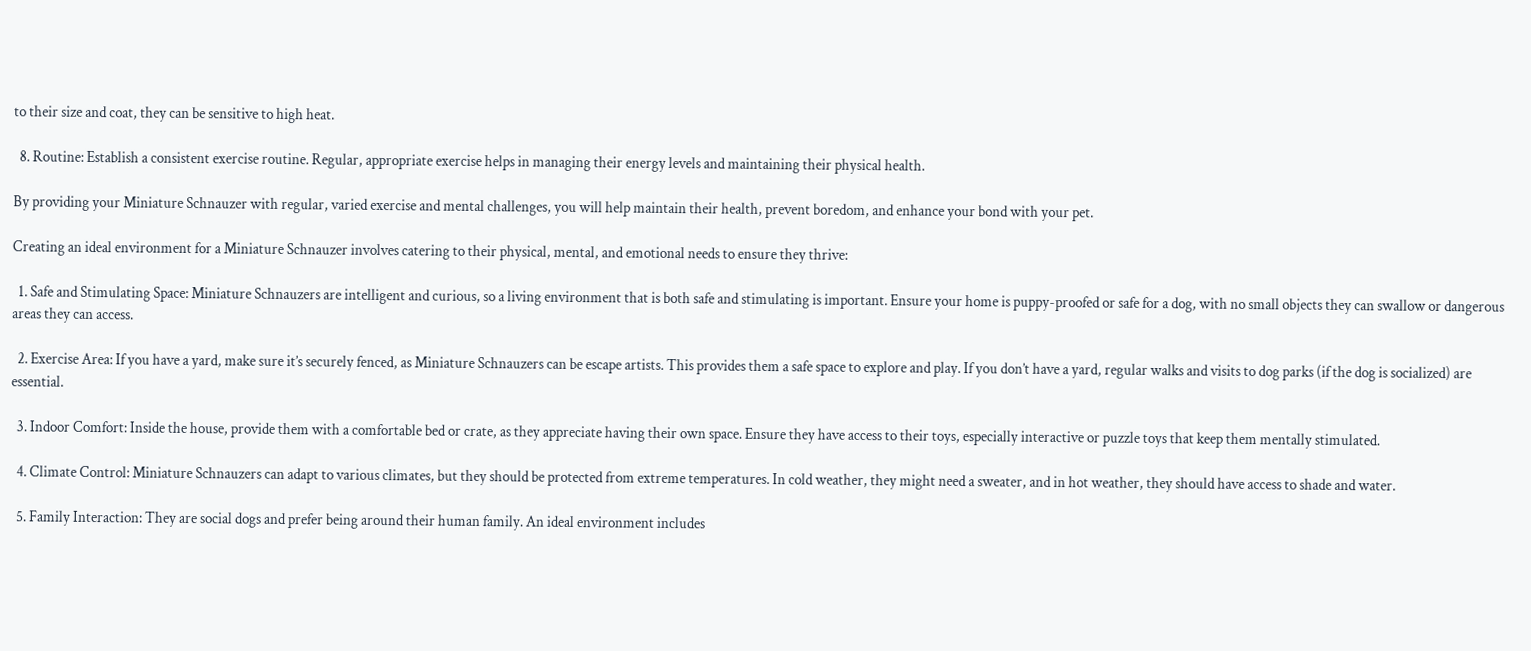to their size and coat, they can be sensitive to high heat.

  8. Routine: Establish a consistent exercise routine. Regular, appropriate exercise helps in managing their energy levels and maintaining their physical health.

By providing your Miniature Schnauzer with regular, varied exercise and mental challenges, you will help maintain their health, prevent boredom, and enhance your bond with your pet.

Creating an ideal environment for a Miniature Schnauzer involves catering to their physical, mental, and emotional needs to ensure they thrive:

  1. Safe and Stimulating Space: Miniature Schnauzers are intelligent and curious, so a living environment that is both safe and stimulating is important. Ensure your home is puppy-proofed or safe for a dog, with no small objects they can swallow or dangerous areas they can access.

  2. Exercise Area: If you have a yard, make sure it’s securely fenced, as Miniature Schnauzers can be escape artists. This provides them a safe space to explore and play. If you don’t have a yard, regular walks and visits to dog parks (if the dog is socialized) are essential.

  3. Indoor Comfort: Inside the house, provide them with a comfortable bed or crate, as they appreciate having their own space. Ensure they have access to their toys, especially interactive or puzzle toys that keep them mentally stimulated.

  4. Climate Control: Miniature Schnauzers can adapt to various climates, but they should be protected from extreme temperatures. In cold weather, they might need a sweater, and in hot weather, they should have access to shade and water.

  5. Family Interaction: They are social dogs and prefer being around their human family. An ideal environment includes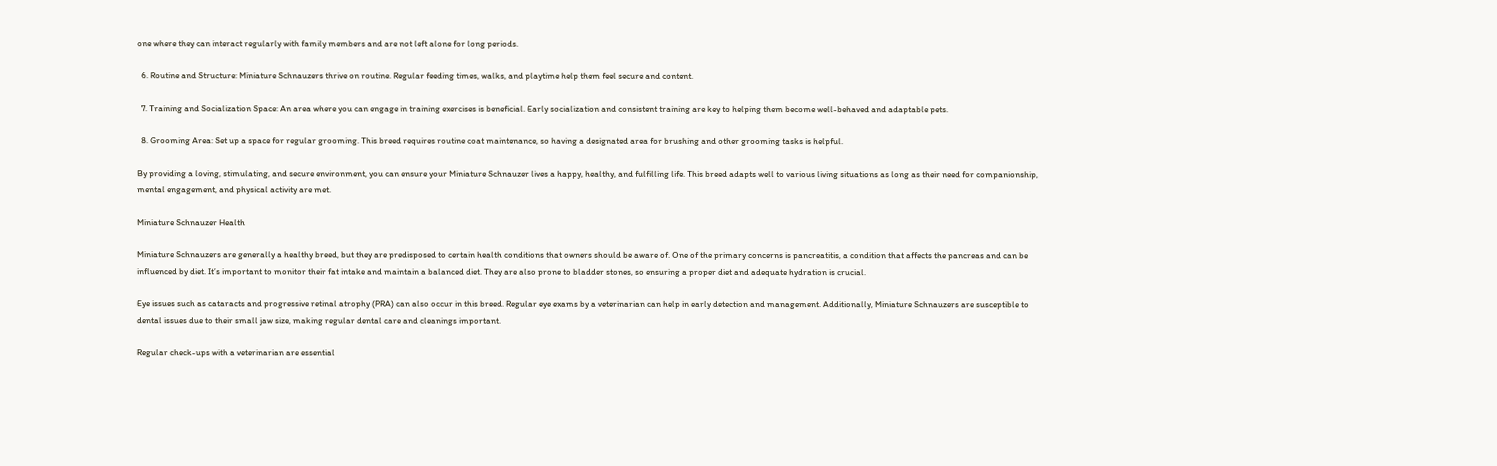one where they can interact regularly with family members and are not left alone for long periods.

  6. Routine and Structure: Miniature Schnauzers thrive on routine. Regular feeding times, walks, and playtime help them feel secure and content.

  7. Training and Socialization Space: An area where you can engage in training exercises is beneficial. Early socialization and consistent training are key to helping them become well-behaved and adaptable pets.

  8. Grooming Area: Set up a space for regular grooming. This breed requires routine coat maintenance, so having a designated area for brushing and other grooming tasks is helpful.

By providing a loving, stimulating, and secure environment, you can ensure your Miniature Schnauzer lives a happy, healthy, and fulfilling life. This breed adapts well to various living situations as long as their need for companionship, mental engagement, and physical activity are met.

Miniature Schnauzer Health

Miniature Schnauzers are generally a healthy breed, but they are predisposed to certain health conditions that owners should be aware of. One of the primary concerns is pancreatitis, a condition that affects the pancreas and can be influenced by diet. It’s important to monitor their fat intake and maintain a balanced diet. They are also prone to bladder stones, so ensuring a proper diet and adequate hydration is crucial.

Eye issues such as cataracts and progressive retinal atrophy (PRA) can also occur in this breed. Regular eye exams by a veterinarian can help in early detection and management. Additionally, Miniature Schnauzers are susceptible to dental issues due to their small jaw size, making regular dental care and cleanings important.

Regular check-ups with a veterinarian are essential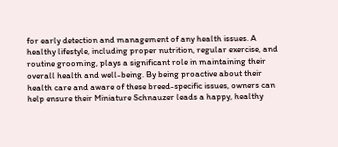for early detection and management of any health issues. A healthy lifestyle, including proper nutrition, regular exercise, and routine grooming, plays a significant role in maintaining their overall health and well-being. By being proactive about their health care and aware of these breed-specific issues, owners can help ensure their Miniature Schnauzer leads a happy, healthy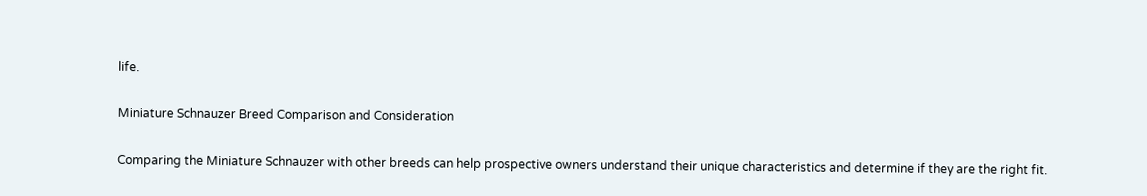life.

Miniature Schnauzer Breed Comparison and Consideration

Comparing the Miniature Schnauzer with other breeds can help prospective owners understand their unique characteristics and determine if they are the right fit.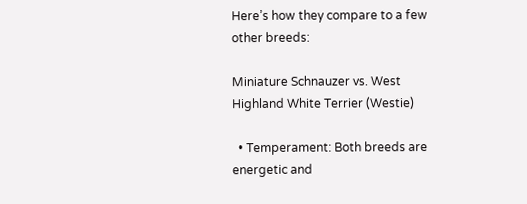Here’s how they compare to a few other breeds:

Miniature Schnauzer vs. West Highland White Terrier (Westie)

  • Temperament: Both breeds are energetic and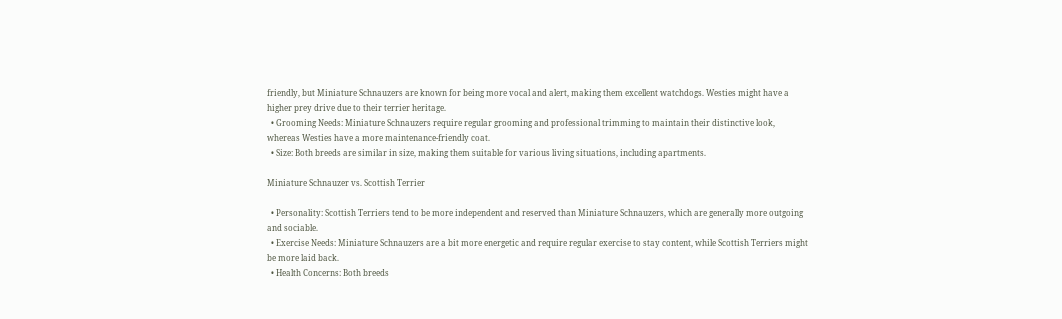friendly, but Miniature Schnauzers are known for being more vocal and alert, making them excellent watchdogs. Westies might have a higher prey drive due to their terrier heritage.
  • Grooming Needs: Miniature Schnauzers require regular grooming and professional trimming to maintain their distinctive look, whereas Westies have a more maintenance-friendly coat.
  • Size: Both breeds are similar in size, making them suitable for various living situations, including apartments.

Miniature Schnauzer vs. Scottish Terrier

  • Personality: Scottish Terriers tend to be more independent and reserved than Miniature Schnauzers, which are generally more outgoing and sociable.
  • Exercise Needs: Miniature Schnauzers are a bit more energetic and require regular exercise to stay content, while Scottish Terriers might be more laid back.
  • Health Concerns: Both breeds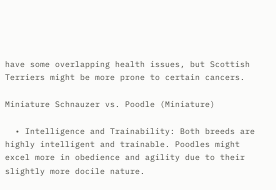have some overlapping health issues, but Scottish Terriers might be more prone to certain cancers.

Miniature Schnauzer vs. Poodle (Miniature)

  • Intelligence and Trainability: Both breeds are highly intelligent and trainable. Poodles might excel more in obedience and agility due to their slightly more docile nature.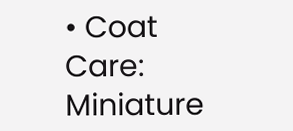• Coat Care: Miniature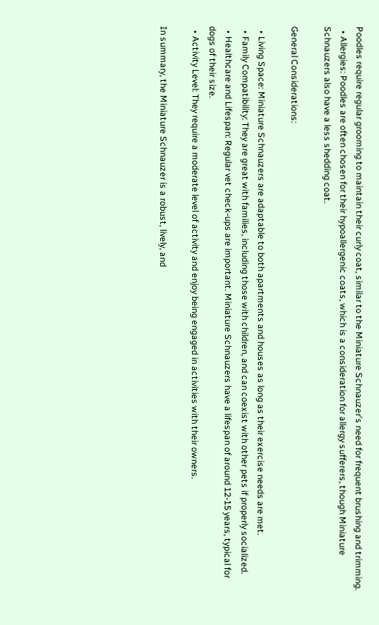Poodles require regular grooming to maintain their curly coat, similar to the Miniature Schnauzer’s need for frequent brushing and trimming.
  • Allergies: Poodles are often chosen for their hypoallergenic coats, which is a consideration for allergy sufferers, though Miniature Schnauzers also have a less shedding coat.

General Considerations:

  • Living Space: Miniature Schnauzers are adaptable to both apartments and houses as long as their exercise needs are met.
  • Family Compatibility: They are great with families, including those with children, and can coexist with other pets if properly socialized.
  • Healthcare and Lifespan: Regular vet check-ups are important. Miniature Schnauzers have a lifespan of around 12-15 years, typical for dogs of their size.
  • Activity Level: They require a moderate level of activity and enjoy being engaged in activities with their owners.

In summary, the Miniature Schnauzer is a robust, lively, and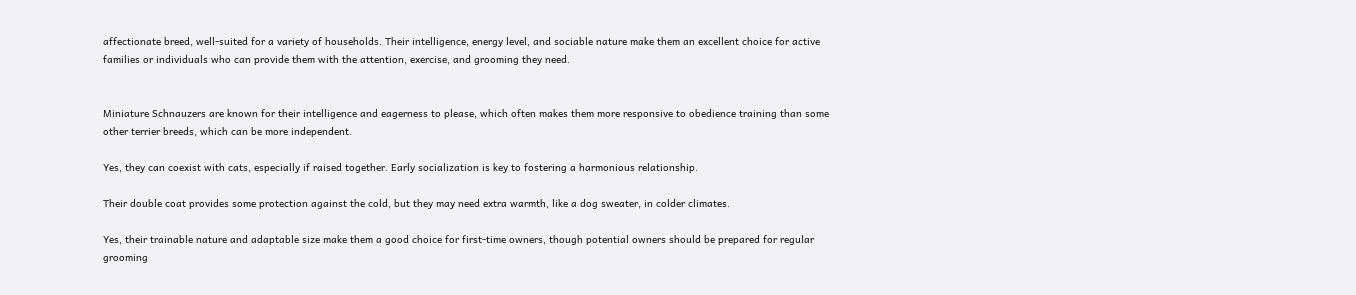affectionate breed, well-suited for a variety of households. Their intelligence, energy level, and sociable nature make them an excellent choice for active families or individuals who can provide them with the attention, exercise, and grooming they need.


Miniature Schnauzers are known for their intelligence and eagerness to please, which often makes them more responsive to obedience training than some other terrier breeds, which can be more independent.

Yes, they can coexist with cats, especially if raised together. Early socialization is key to fostering a harmonious relationship.

Their double coat provides some protection against the cold, but they may need extra warmth, like a dog sweater, in colder climates.

Yes, their trainable nature and adaptable size make them a good choice for first-time owners, though potential owners should be prepared for regular grooming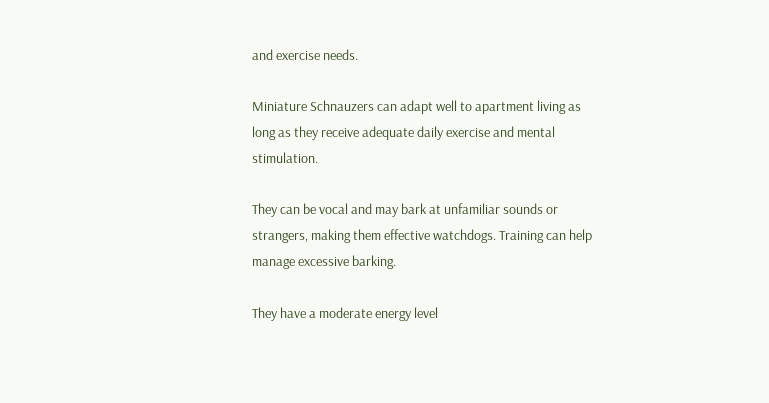and exercise needs.

Miniature Schnauzers can adapt well to apartment living as long as they receive adequate daily exercise and mental stimulation.

They can be vocal and may bark at unfamiliar sounds or strangers, making them effective watchdogs. Training can help manage excessive barking.

They have a moderate energy level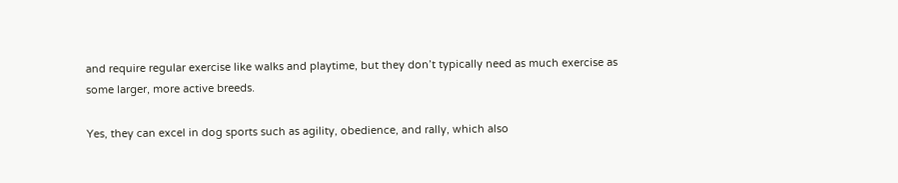and require regular exercise like walks and playtime, but they don’t typically need as much exercise as some larger, more active breeds.

Yes, they can excel in dog sports such as agility, obedience, and rally, which also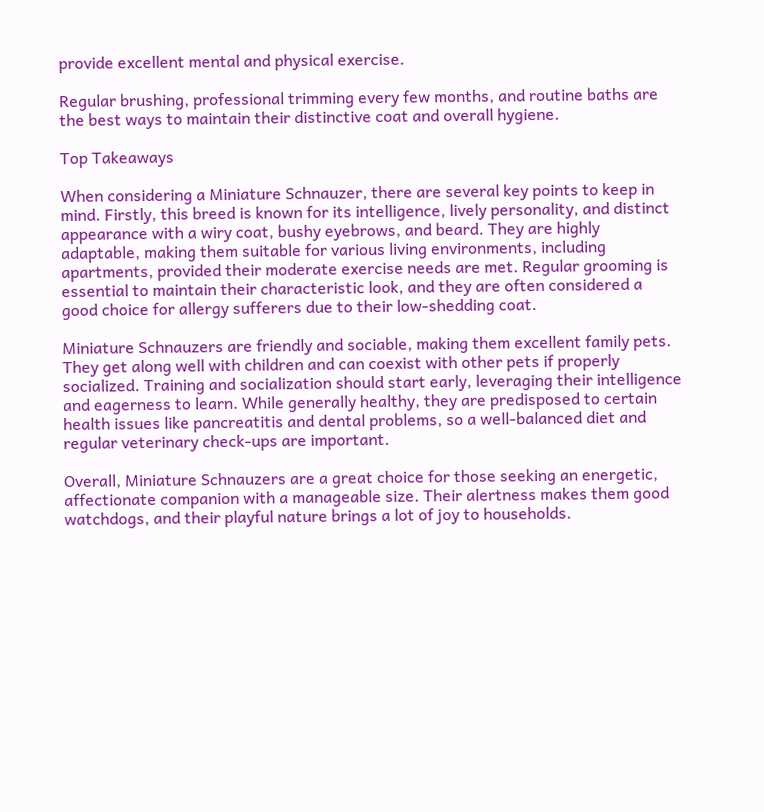provide excellent mental and physical exercise.

Regular brushing, professional trimming every few months, and routine baths are the best ways to maintain their distinctive coat and overall hygiene.

Top Takeaways

When considering a Miniature Schnauzer, there are several key points to keep in mind. Firstly, this breed is known for its intelligence, lively personality, and distinct appearance with a wiry coat, bushy eyebrows, and beard. They are highly adaptable, making them suitable for various living environments, including apartments, provided their moderate exercise needs are met. Regular grooming is essential to maintain their characteristic look, and they are often considered a good choice for allergy sufferers due to their low-shedding coat.

Miniature Schnauzers are friendly and sociable, making them excellent family pets. They get along well with children and can coexist with other pets if properly socialized. Training and socialization should start early, leveraging their intelligence and eagerness to learn. While generally healthy, they are predisposed to certain health issues like pancreatitis and dental problems, so a well-balanced diet and regular veterinary check-ups are important.

Overall, Miniature Schnauzers are a great choice for those seeking an energetic, affectionate companion with a manageable size. Their alertness makes them good watchdogs, and their playful nature brings a lot of joy to households.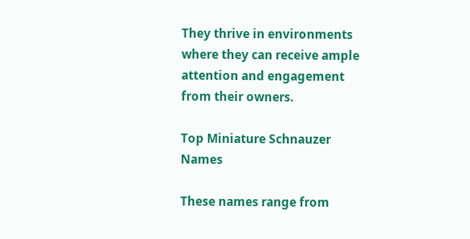They thrive in environments where they can receive ample attention and engagement from their owners.

Top Miniature Schnauzer Names

These names range from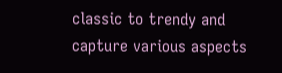classic to trendy and capture various aspects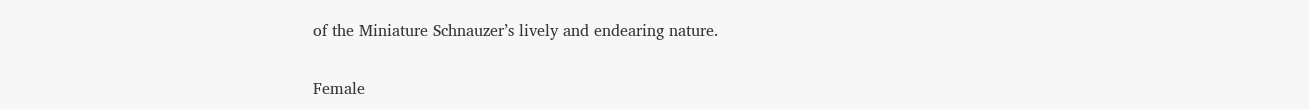of the Miniature Schnauzer’s lively and endearing nature.

Female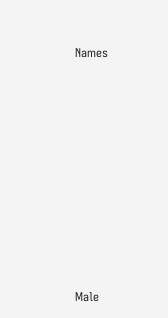Names











Male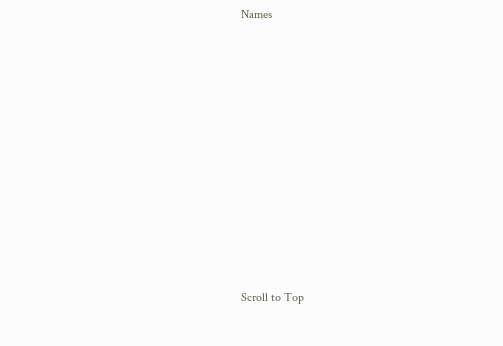Names











Scroll to Top